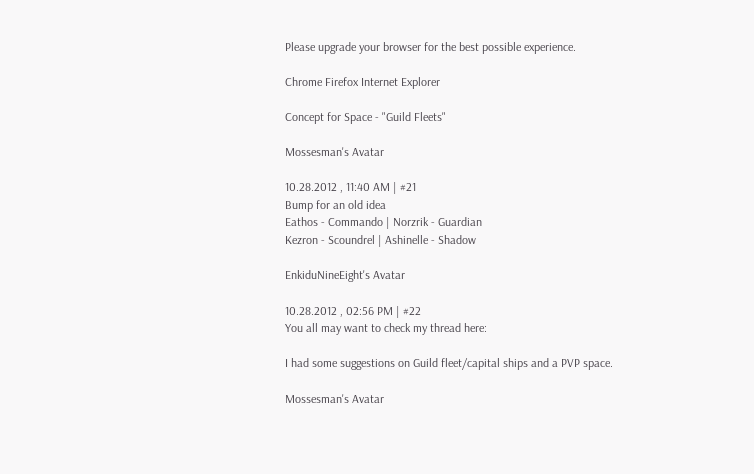Please upgrade your browser for the best possible experience.

Chrome Firefox Internet Explorer

Concept for Space - "Guild Fleets"

Mossesman's Avatar

10.28.2012 , 11:40 AM | #21
Bump for an old idea
Eathos - Commando | Norzrik - Guardian
Kezron - Scoundrel | Ashinelle - Shadow

EnkiduNineEight's Avatar

10.28.2012 , 02:56 PM | #22
You all may want to check my thread here:

I had some suggestions on Guild fleet/capital ships and a PVP space.

Mossesman's Avatar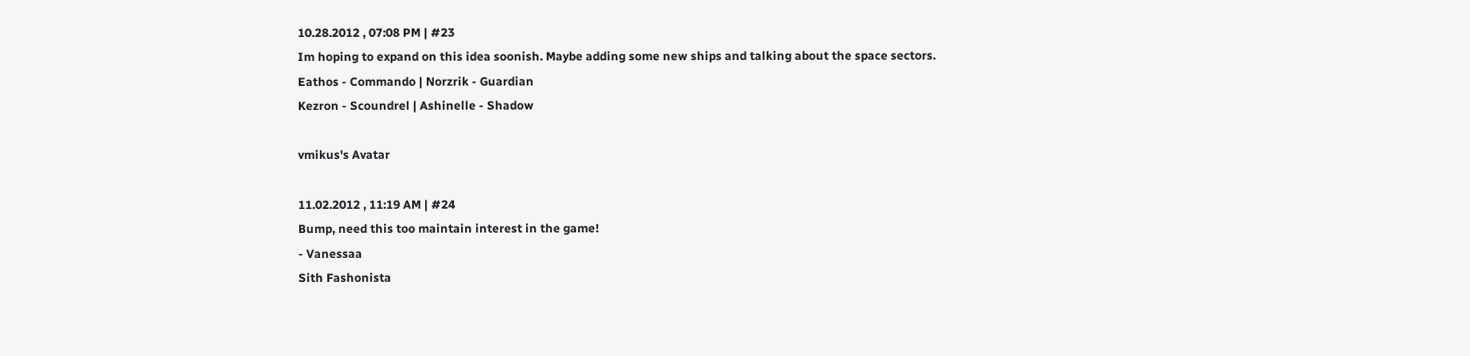10.28.2012 , 07:08 PM | #23
Im hoping to expand on this idea soonish. Maybe adding some new ships and talking about the space sectors.
Eathos - Commando | Norzrik - Guardian
Kezron - Scoundrel | Ashinelle - Shadow

vmikus's Avatar

11.02.2012 , 11:19 AM | #24
Bump, need this too maintain interest in the game!
- Vanessaa
Sith Fashonista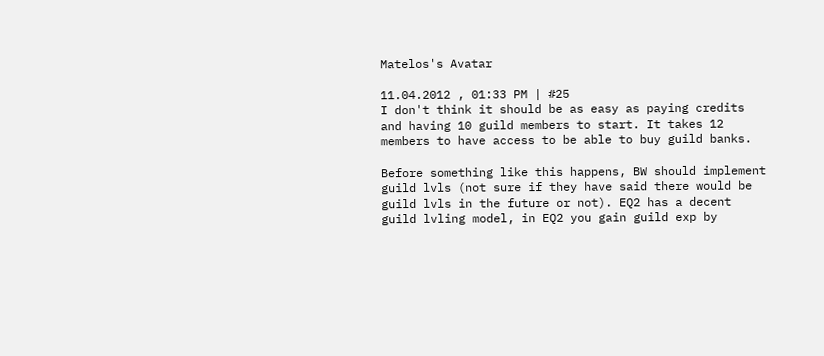Matelos's Avatar

11.04.2012 , 01:33 PM | #25
I don't think it should be as easy as paying credits and having 10 guild members to start. It takes 12 members to have access to be able to buy guild banks.

Before something like this happens, BW should implement guild lvls (not sure if they have said there would be guild lvls in the future or not). EQ2 has a decent guild lvling model, in EQ2 you gain guild exp by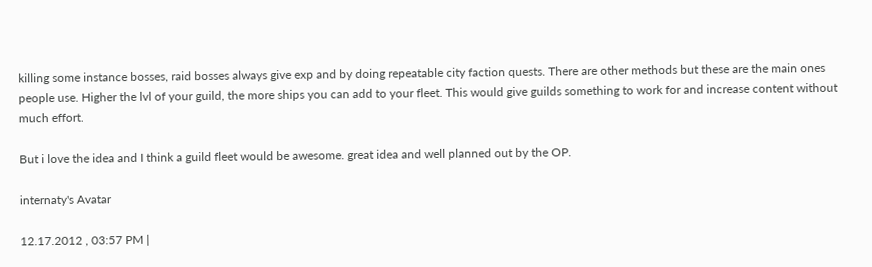killing some instance bosses, raid bosses always give exp and by doing repeatable city faction quests. There are other methods but these are the main ones people use. Higher the lvl of your guild, the more ships you can add to your fleet. This would give guilds something to work for and increase content without much effort.

But i love the idea and I think a guild fleet would be awesome. great idea and well planned out by the OP.

internaty's Avatar

12.17.2012 , 03:57 PM |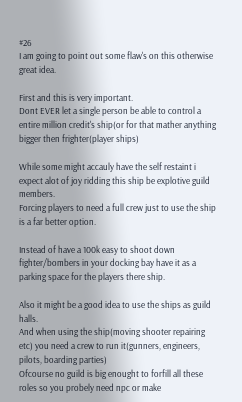#26
I am going to point out some flaw's on this otherwise great idea.

First and this is very important.
Dont EVER let a single person be able to control a entire million credit's ship(or for that mather anything bigger then frighter(player ships)

While some might accauly have the self restaint i expect alot of joy ridding this ship be explotive guild members.
Forcing players to need a full crew just to use the ship is a far better option.

Instead of have a 100k easy to shoot down fighter/bombers in your docking bay have it as a parking space for the players there ship.

Also it might be a good idea to use the ships as guild halls.
And when using the ship(moving shooter repairing etc) you need a crew to run it(gunners, engineers, pilots, boarding parties)
Ofcourse no guild is big enought to forfill all these roles so you probely need npc or make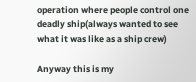operation where people control one deadly ship(always wanted to see what it was like as a ship crew)

Anyway this is my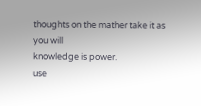thoughts on the mather take it as you will
knowledge is power.
use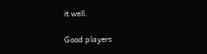it well.

Good players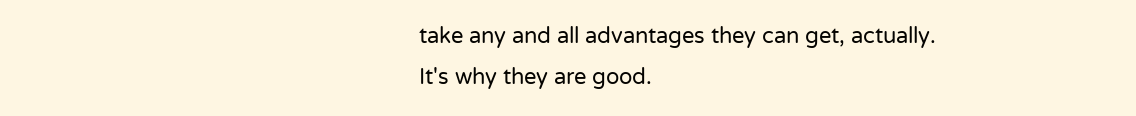take any and all advantages they can get, actually. It's why they are good.